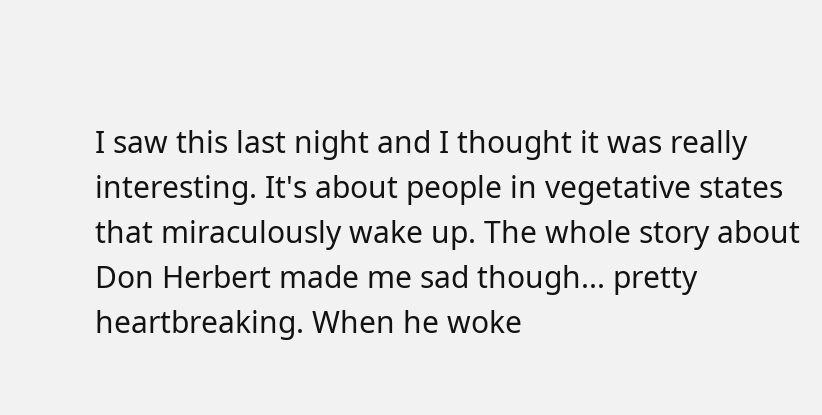I saw this last night and I thought it was really interesting. It's about people in vegetative states that miraculously wake up. The whole story about Don Herbert made me sad though... pretty heartbreaking. When he woke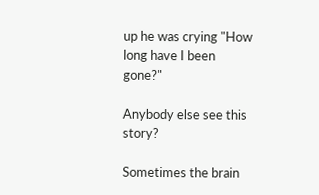up he was crying "How long have I been gone?"

Anybody else see this story?

Sometimes the brain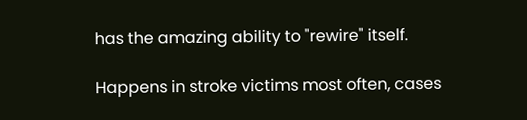has the amazing ability to "rewire" itself.

Happens in stroke victims most often, cases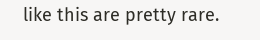like this are pretty rare.